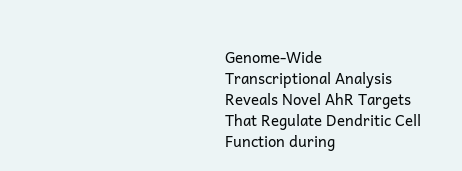Genome-Wide Transcriptional Analysis Reveals Novel AhR Targets That Regulate Dendritic Cell Function during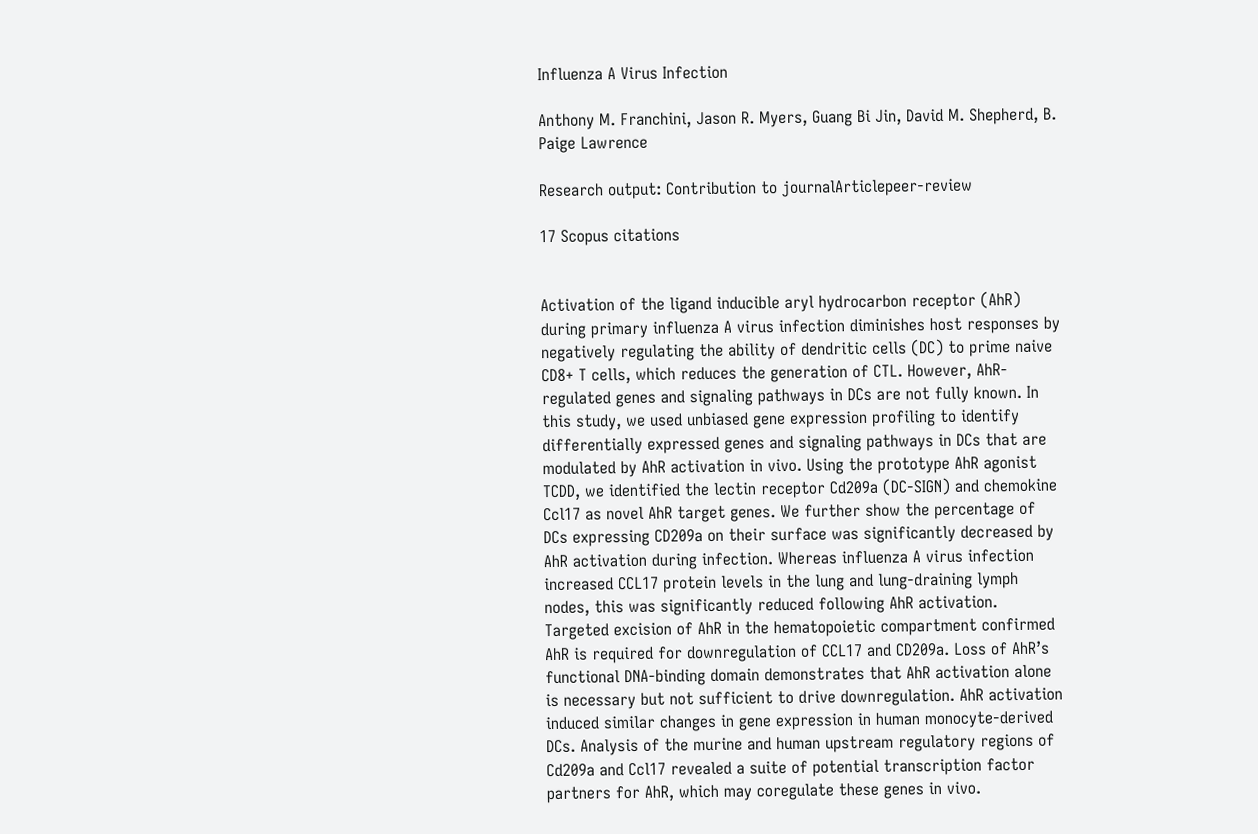Influenza A Virus Infection

Anthony M. Franchini, Jason R. Myers, Guang Bi Jin, David M. Shepherd, B. Paige Lawrence

Research output: Contribution to journalArticlepeer-review

17 Scopus citations


Activation of the ligand inducible aryl hydrocarbon receptor (AhR) during primary influenza A virus infection diminishes host responses by negatively regulating the ability of dendritic cells (DC) to prime naive CD8+ T cells, which reduces the generation of CTL. However, AhR-regulated genes and signaling pathways in DCs are not fully known. In this study, we used unbiased gene expression profiling to identify differentially expressed genes and signaling pathways in DCs that are modulated by AhR activation in vivo. Using the prototype AhR agonist TCDD, we identified the lectin receptor Cd209a (DC-SIGN) and chemokine Ccl17 as novel AhR target genes. We further show the percentage of DCs expressing CD209a on their surface was significantly decreased by AhR activation during infection. Whereas influenza A virus infection increased CCL17 protein levels in the lung and lung-draining lymph nodes, this was significantly reduced following AhR activation. Targeted excision of AhR in the hematopoietic compartment confirmed AhR is required for downregulation of CCL17 and CD209a. Loss of AhR’s functional DNA-binding domain demonstrates that AhR activation alone is necessary but not sufficient to drive downregulation. AhR activation induced similar changes in gene expression in human monocyte-derived DCs. Analysis of the murine and human upstream regulatory regions of Cd209a and Ccl17 revealed a suite of potential transcription factor partners for AhR, which may coregulate these genes in vivo.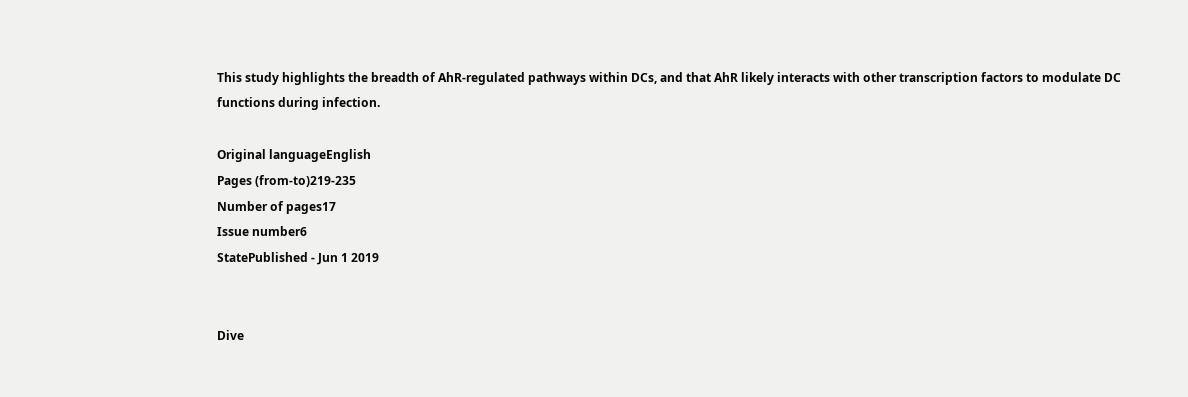This study highlights the breadth of AhR-regulated pathways within DCs, and that AhR likely interacts with other transcription factors to modulate DC functions during infection.

Original languageEnglish
Pages (from-to)219-235
Number of pages17
Issue number6
StatePublished - Jun 1 2019


Dive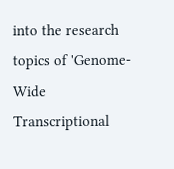into the research topics of 'Genome-Wide Transcriptional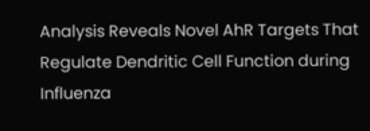Analysis Reveals Novel AhR Targets That Regulate Dendritic Cell Function during Influenza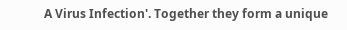A Virus Infection'. Together they form a unique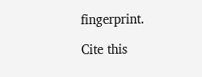fingerprint.

Cite this